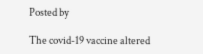Posted by

The covid-19 vaccine altered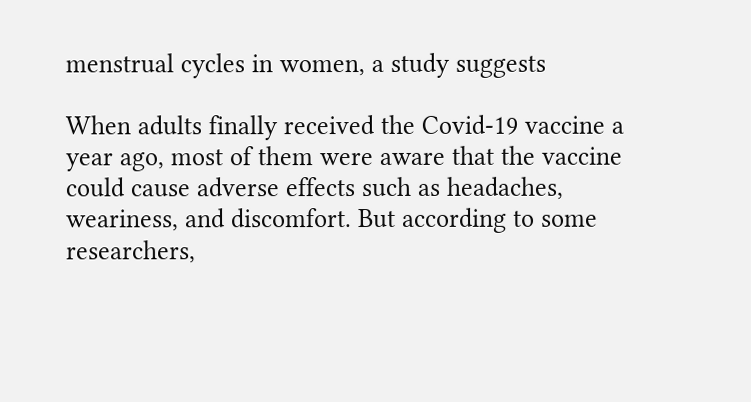menstrual cycles in women, a study suggests

When adults finally received the Covid-19 vaccine a year ago, most of them were aware that the vaccine could cause adverse effects such as headaches, weariness, and discomfort. But according to some researchers,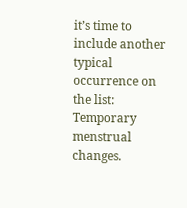it’s time to include another typical occurrence on the list: Temporary menstrual changes.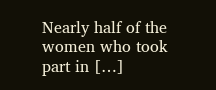Nearly half of the women who took part in […]